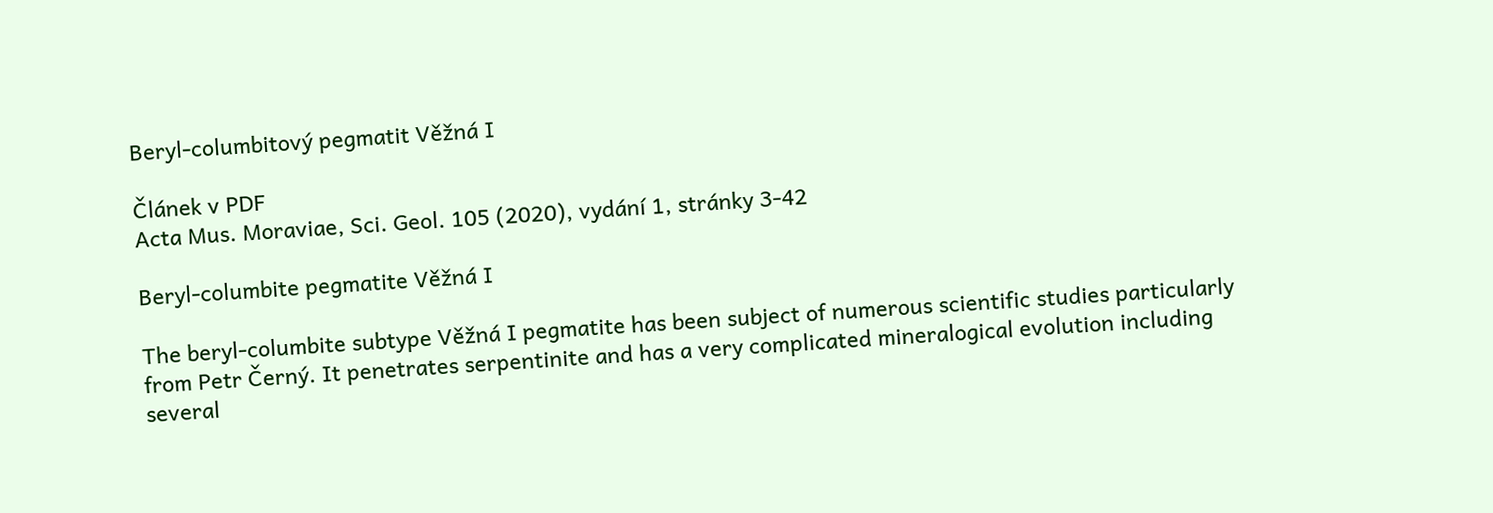Beryl-columbitový pegmatit Věžná I

Článek v PDF
Acta Mus. Moraviae, Sci. Geol. 105 (2020), vydání 1, stránky 3-42

Beryl-columbite pegmatite Věžná I

The beryl-columbite subtype Věžná I pegmatite has been subject of numerous scientific studies particularly from Petr Černý. It penetrates serpentinite and has a very complicated mineralogical evolution including several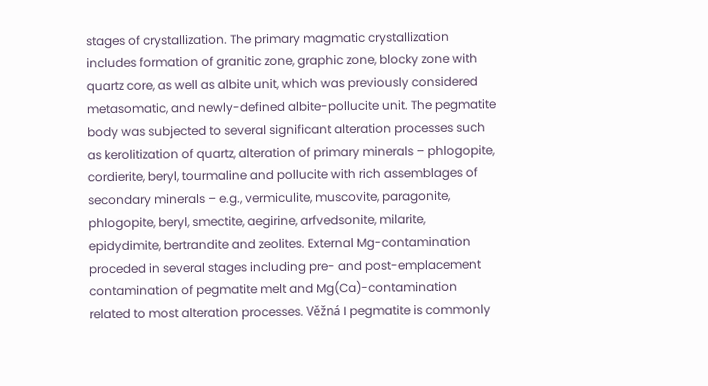stages of crystallization. The primary magmatic crystallization includes formation of granitic zone, graphic zone, blocky zone with quartz core, as well as albite unit, which was previously considered metasomatic, and newly-defined albite-pollucite unit. The pegmatite body was subjected to several significant alteration processes such as kerolitization of quartz, alteration of primary minerals – phlogopite, cordierite, beryl, tourmaline and pollucite with rich assemblages of secondary minerals – e.g., vermiculite, muscovite, paragonite, phlogopite, beryl, smectite, aegirine, arfvedsonite, milarite, epidydimite, bertrandite and zeolites. External Mg-contamination proceded in several stages including pre- and post-emplacement contamination of pegmatite melt and Mg(Ca)-contamination related to most alteration processes. Věžná I pegmatite is commonly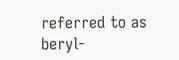referred to as beryl-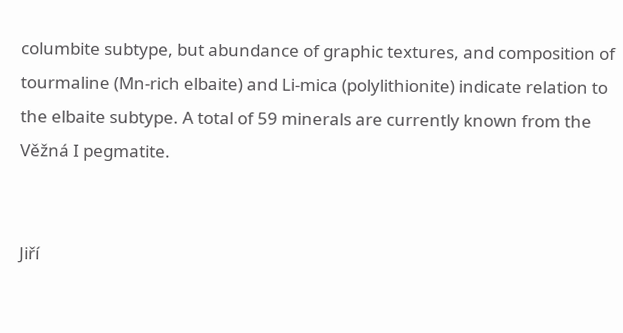columbite subtype, but abundance of graphic textures, and composition of tourmaline (Mn-rich elbaite) and Li-mica (polylithionite) indicate relation to the elbaite subtype. A total of 59 minerals are currently known from the Věžná I pegmatite.


Jiří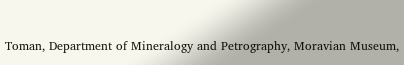Toman, Department of Mineralogy and Petrography, Moravian Museum,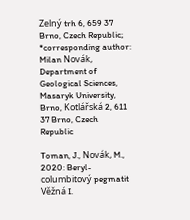Zelný trh 6, 659 37 Brno, Czech Republic; *corresponding author:
Milan Novák, Department of Geological Sciences, Masaryk University, Brno, Kotlářská 2, 611 37 Brno, Czech Republic

Toman, J., Novák, M., 2020: Beryl-columbitový pegmatit Věžná I.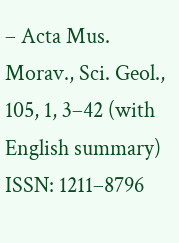– Acta Mus. Morav., Sci. Geol., 105, 1, 3–42 (with English summary)
ISSN: 1211–8796